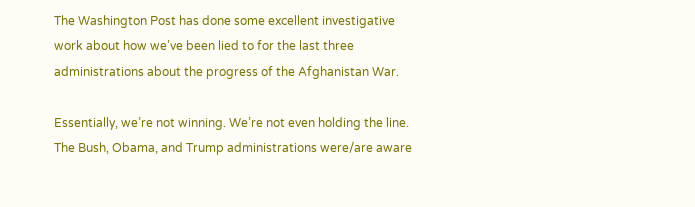The Washington Post has done some excellent investigative work about how we’ve been lied to for the last three administrations about the progress of the Afghanistan War.

Essentially, we’re not winning. We’re not even holding the line. The Bush, Obama, and Trump administrations were/are aware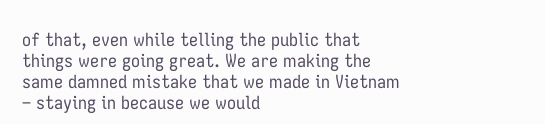of that, even while telling the public that things were going great. We are making the same damned mistake that we made in Vietnam – staying in because we would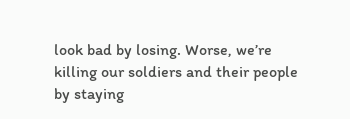look bad by losing. Worse, we’re killing our soldiers and their people by staying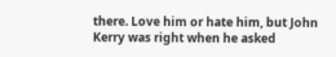there. Love him or hate him, but John Kerry was right when he asked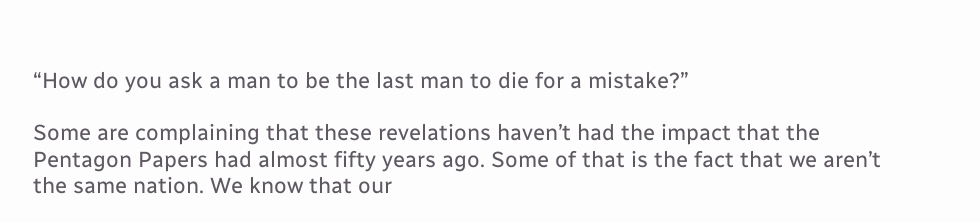“How do you ask a man to be the last man to die for a mistake?”

Some are complaining that these revelations haven’t had the impact that the Pentagon Papers had almost fifty years ago. Some of that is the fact that we aren’t the same nation. We know that our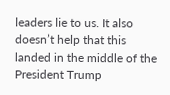leaders lie to us. It also doesn’t help that this landed in the middle of the President Trump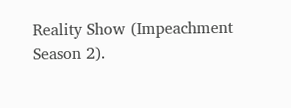Reality Show (Impeachment Season 2).